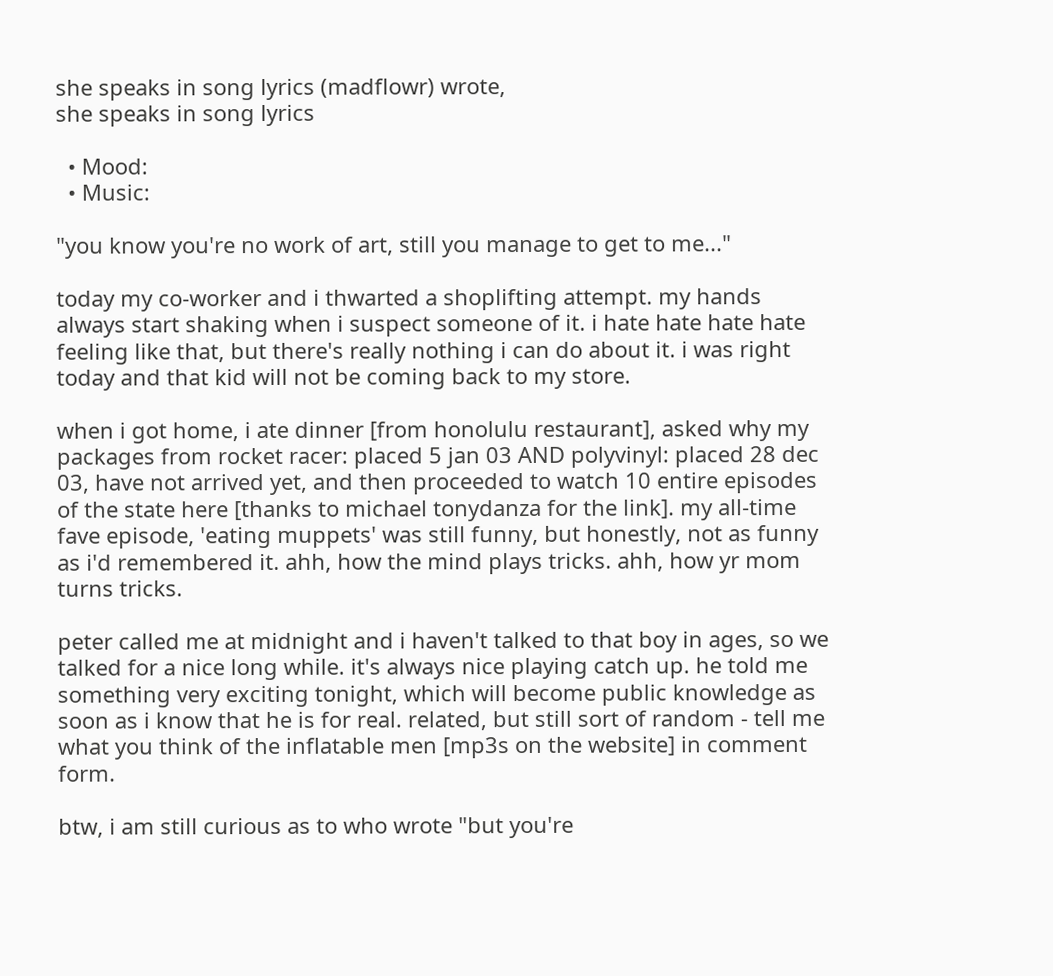she speaks in song lyrics (madflowr) wrote,
she speaks in song lyrics

  • Mood:
  • Music:

"you know you're no work of art, still you manage to get to me..."

today my co-worker and i thwarted a shoplifting attempt. my hands always start shaking when i suspect someone of it. i hate hate hate hate feeling like that, but there's really nothing i can do about it. i was right today and that kid will not be coming back to my store.

when i got home, i ate dinner [from honolulu restaurant], asked why my packages from rocket racer: placed 5 jan 03 AND polyvinyl: placed 28 dec 03, have not arrived yet, and then proceeded to watch 10 entire episodes of the state here [thanks to michael tonydanza for the link]. my all-time fave episode, 'eating muppets' was still funny, but honestly, not as funny as i'd remembered it. ahh, how the mind plays tricks. ahh, how yr mom turns tricks.

peter called me at midnight and i haven't talked to that boy in ages, so we talked for a nice long while. it's always nice playing catch up. he told me something very exciting tonight, which will become public knowledge as soon as i know that he is for real. related, but still sort of random - tell me what you think of the inflatable men [mp3s on the website] in comment form.

btw, i am still curious as to who wrote "but you're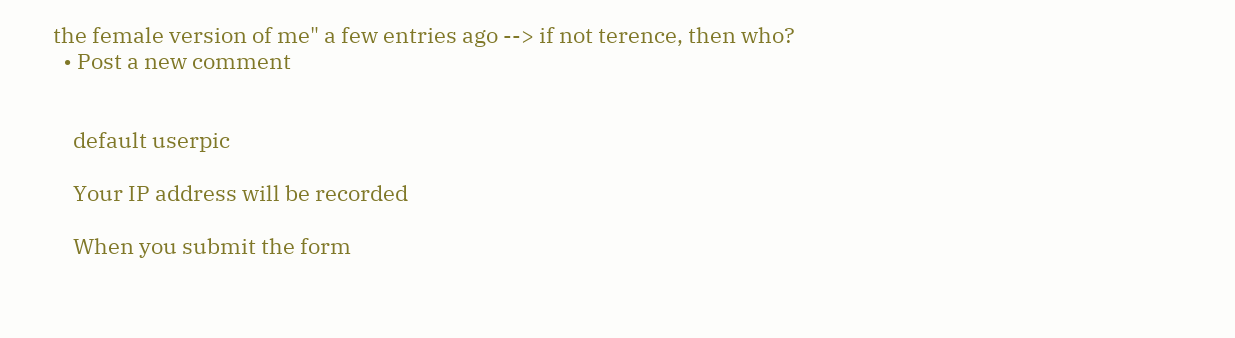the female version of me" a few entries ago --> if not terence, then who?
  • Post a new comment


    default userpic

    Your IP address will be recorded

    When you submit the form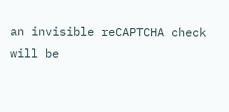an invisible reCAPTCHA check will be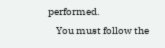performed.
    You must follow the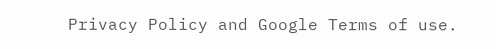Privacy Policy and Google Terms of use.